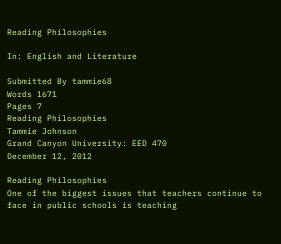Reading Philosophies

In: English and Literature

Submitted By tammie68
Words 1671
Pages 7
Reading Philosophies
Tammie Johnson
Grand Canyon University: EED 470
December 12, 2012

Reading Philosophies
One of the biggest issues that teachers continue to face in public schools is teaching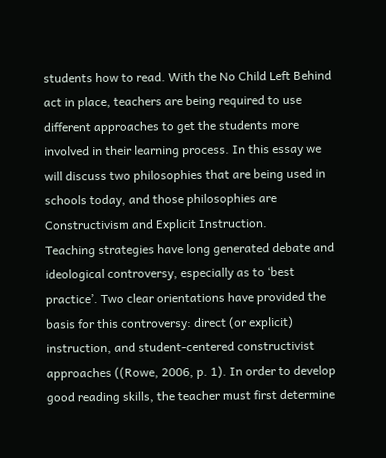students how to read. With the No Child Left Behind act in place, teachers are being required to use different approaches to get the students more involved in their learning process. In this essay we will discuss two philosophies that are being used in schools today, and those philosophies are Constructivism and Explicit Instruction.
Teaching strategies have long generated debate and ideological controversy, especially as to ‘best practice’. Two clear orientations have provided the basis for this controversy: direct (or explicit) instruction, and student-centered constructivist approaches ((Rowe, 2006, p. 1). In order to develop good reading skills, the teacher must first determine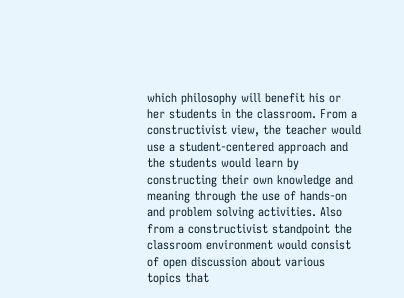which philosophy will benefit his or her students in the classroom. From a constructivist view, the teacher would use a student-centered approach and the students would learn by constructing their own knowledge and meaning through the use of hands-on and problem solving activities. Also from a constructivist standpoint the classroom environment would consist of open discussion about various topics that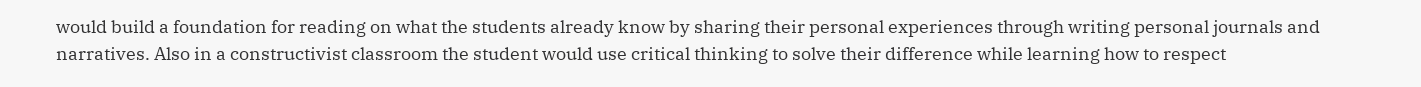would build a foundation for reading on what the students already know by sharing their personal experiences through writing personal journals and narratives. Also in a constructivist classroom the student would use critical thinking to solve their difference while learning how to respect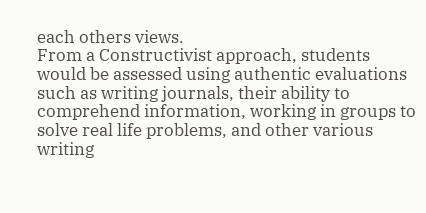each others views.
From a Constructivist approach, students would be assessed using authentic evaluations such as writing journals, their ability to comprehend information, working in groups to solve real life problems, and other various writing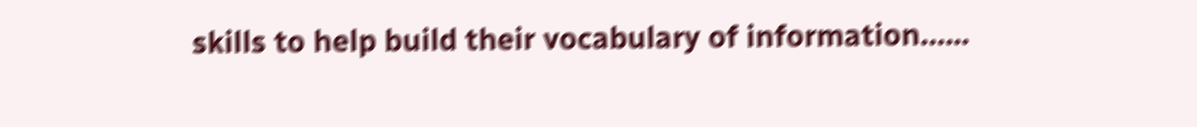skills to help build their vocabulary of information…...